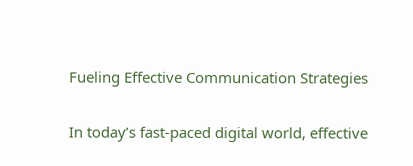Fueling Effective Communication Strategies

In today’s fast-paced digital world, effective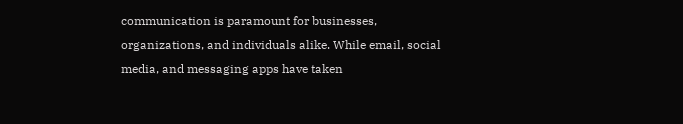communication is paramount for businesses, organizations, and individuals alike. While email, social media, and messaging apps have taken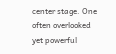center stage. One often overlooked yet powerful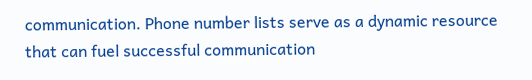communication. Phone number lists serve as a dynamic resource that can fuel successful communication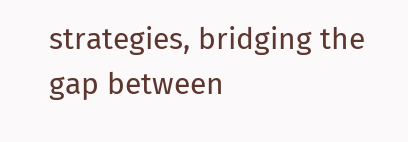strategies, bridging the gap between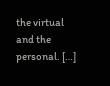the virtual and the personal. […]